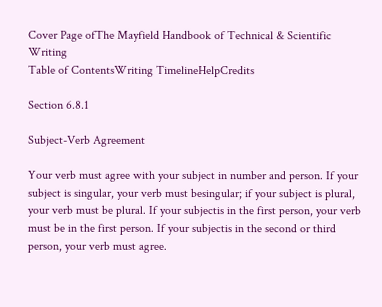Cover Page ofThe Mayfield Handbook of Technical & Scientific Writing
Table of ContentsWriting TimelineHelpCredits

Section 6.8.1

Subject-Verb Agreement

Your verb must agree with your subject in number and person. If your subject is singular, your verb must besingular; if your subject is plural, your verb must be plural. If your subjectis in the first person, your verb must be in the first person. If your subjectis in the second or third person, your verb must agree.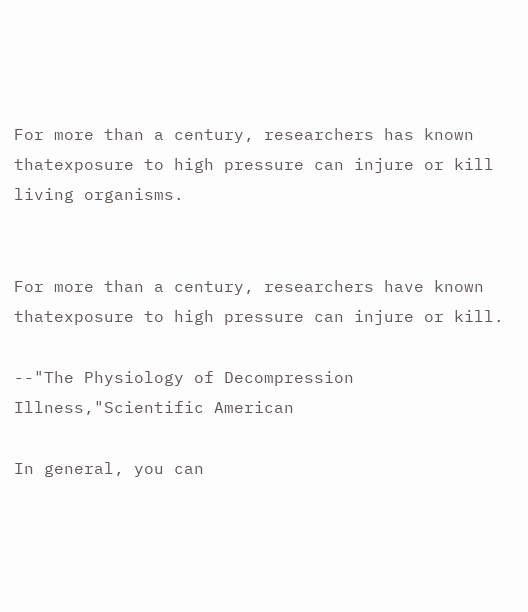For more than a century, researchers has known thatexposure to high pressure can injure or kill living organisms.


For more than a century, researchers have known thatexposure to high pressure can injure or kill.

--"The Physiology of Decompression Illness,"Scientific American

In general, you can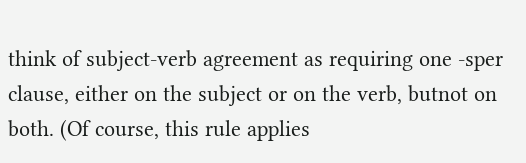think of subject-verb agreement as requiring one -sper clause, either on the subject or on the verb, butnot on both. (Of course, this rule applies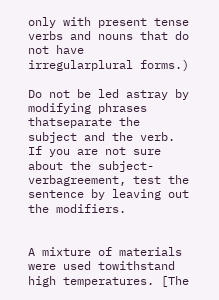only with present tense verbs and nouns that do not have irregularplural forms.)

Do not be led astray by modifying phrases thatseparate the subject and the verb. If you are not sure about the subject-verbagreement, test the sentence by leaving out the modifiers.


A mixture of materials were used towithstand high temperatures. [The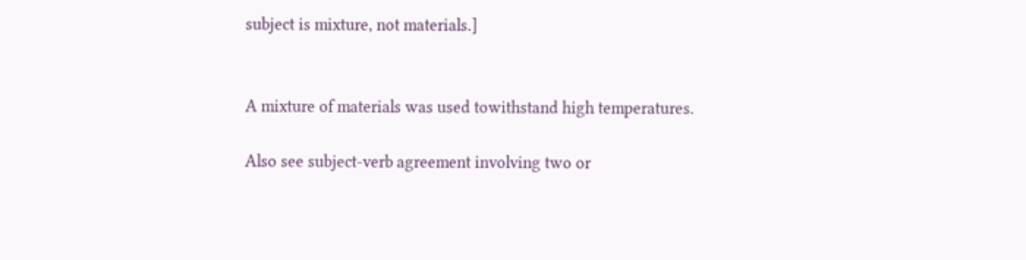subject is mixture, not materials.]


A mixture of materials was used towithstand high temperatures.

Also see subject-verb agreement involving two or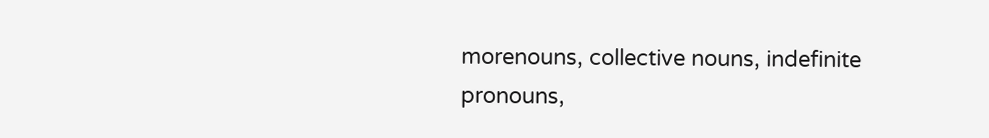morenouns, collective nouns, indefinite pronouns,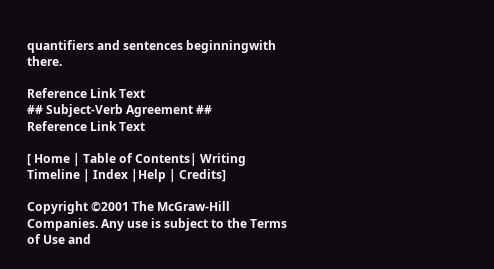quantifiers and sentences beginningwith there.

Reference Link Text
## Subject-Verb Agreement ##
Reference Link Text

[ Home | Table of Contents| Writing Timeline | Index |Help | Credits]

Copyright ©2001 The McGraw-Hill Companies. Any use is subject to the Terms of Use and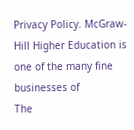Privacy Policy. McGraw-Hill Higher Education is one of the many fine businesses of
The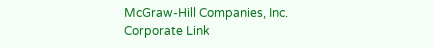McGraw-Hill Companies, Inc.
Corporate Link